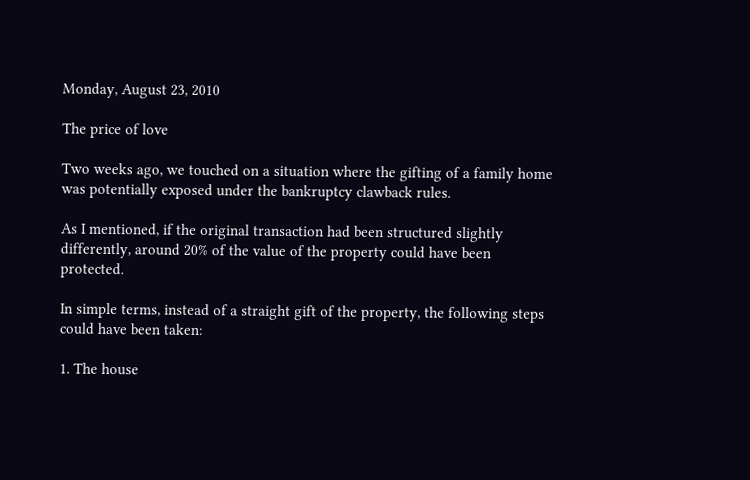Monday, August 23, 2010

The price of love

Two weeks ago, we touched on a situation where the gifting of a family home was potentially exposed under the bankruptcy clawback rules.

As I mentioned, if the original transaction had been structured slightly differently, around 20% of the value of the property could have been protected.

In simple terms, instead of a straight gift of the property, the following steps could have been taken:

1. The house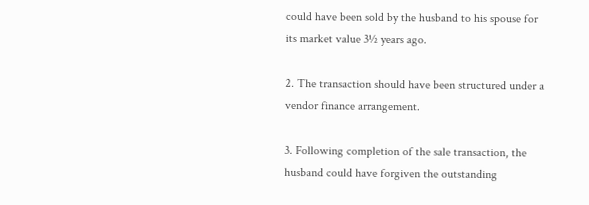could have been sold by the husband to his spouse for its market value 3½ years ago.

2. The transaction should have been structured under a vendor finance arrangement.

3. Following completion of the sale transaction, the husband could have forgiven the outstanding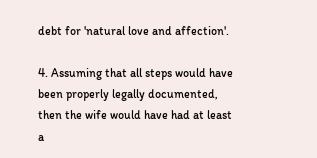debt for 'natural love and affection'.

4. Assuming that all steps would have been properly legally documented, then the wife would have had at least a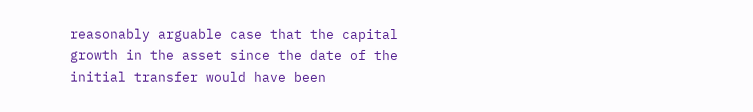reasonably arguable case that the capital growth in the asset since the date of the initial transfer would have been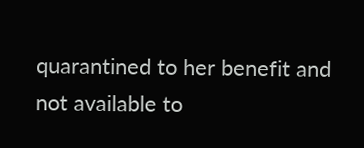quarantined to her benefit and not available to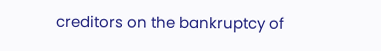creditors on the bankruptcy of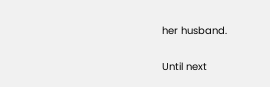her husband.

Until next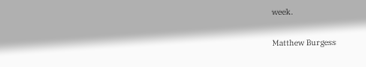week.

Matthew Burgess